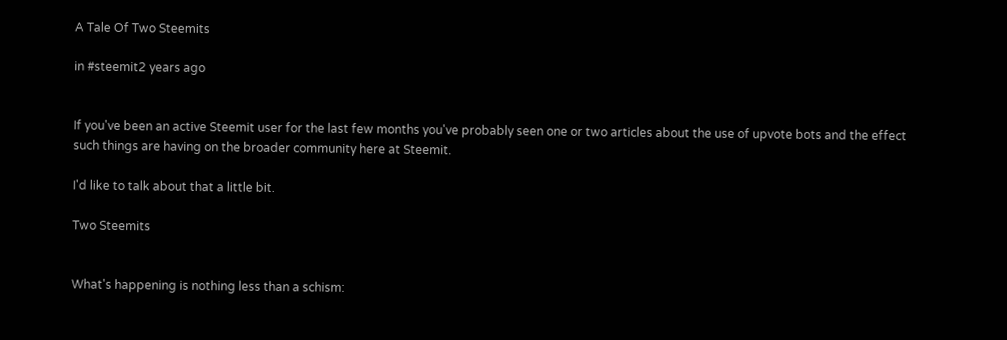A Tale Of Two Steemits

in #steemit2 years ago


If you've been an active Steemit user for the last few months you've probably seen one or two articles about the use of upvote bots and the effect such things are having on the broader community here at Steemit.

I'd like to talk about that a little bit.

Two Steemits


What's happening is nothing less than a schism: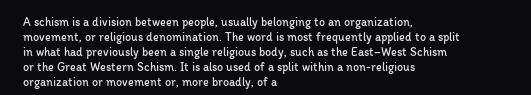A schism is a division between people, usually belonging to an organization, movement, or religious denomination. The word is most frequently applied to a split in what had previously been a single religious body, such as the East–West Schism or the Great Western Schism. It is also used of a split within a non-religious organization or movement or, more broadly, of a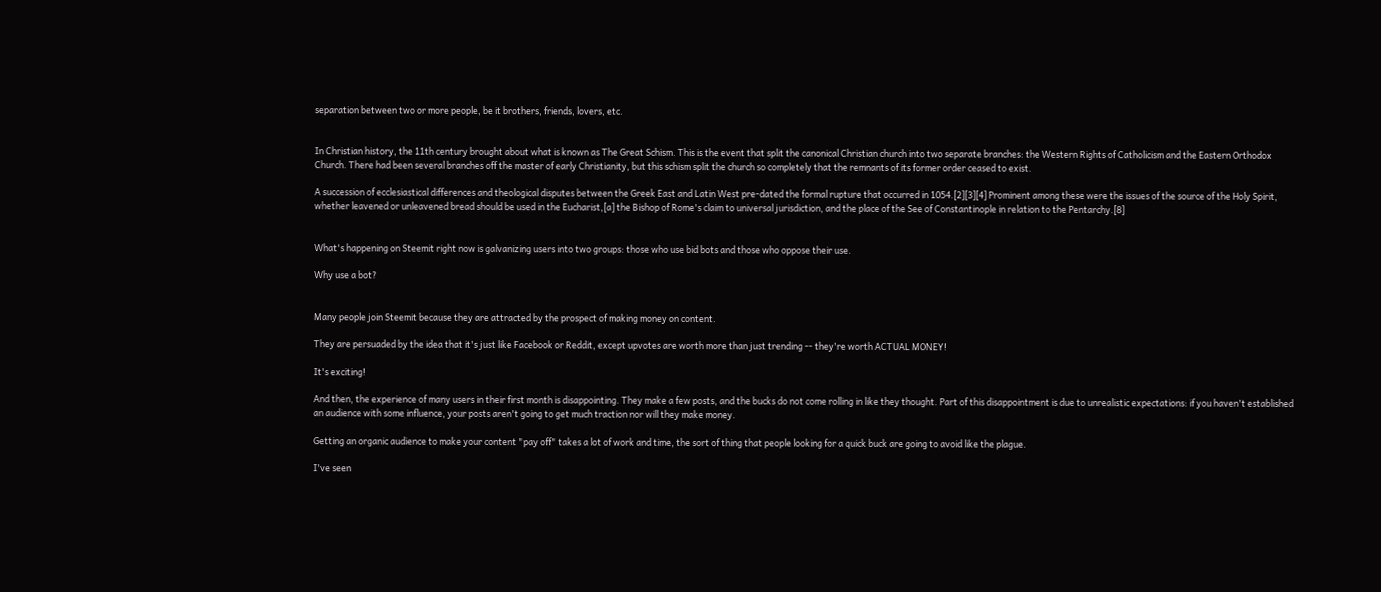separation between two or more people, be it brothers, friends, lovers, etc.


In Christian history, the 11th century brought about what is known as The Great Schism. This is the event that split the canonical Christian church into two separate branches: the Western Rights of Catholicism and the Eastern Orthodox Church. There had been several branches off the master of early Christianity, but this schism split the church so completely that the remnants of its former order ceased to exist.

A succession of ecclesiastical differences and theological disputes between the Greek East and Latin West pre-dated the formal rupture that occurred in 1054.[2][3][4] Prominent among these were the issues of the source of the Holy Spirit, whether leavened or unleavened bread should be used in the Eucharist,[a] the Bishop of Rome's claim to universal jurisdiction, and the place of the See of Constantinople in relation to the Pentarchy.[8]


What's happening on Steemit right now is galvanizing users into two groups: those who use bid bots and those who oppose their use.

Why use a bot?


Many people join Steemit because they are attracted by the prospect of making money on content.

They are persuaded by the idea that it's just like Facebook or Reddit, except upvotes are worth more than just trending -- they're worth ACTUAL MONEY!

It's exciting!

And then, the experience of many users in their first month is disappointing. They make a few posts, and the bucks do not come rolling in like they thought. Part of this disappointment is due to unrealistic expectations: if you haven't established an audience with some influence, your posts aren't going to get much traction nor will they make money.

Getting an organic audience to make your content "pay off" takes a lot of work and time, the sort of thing that people looking for a quick buck are going to avoid like the plague.

I've seen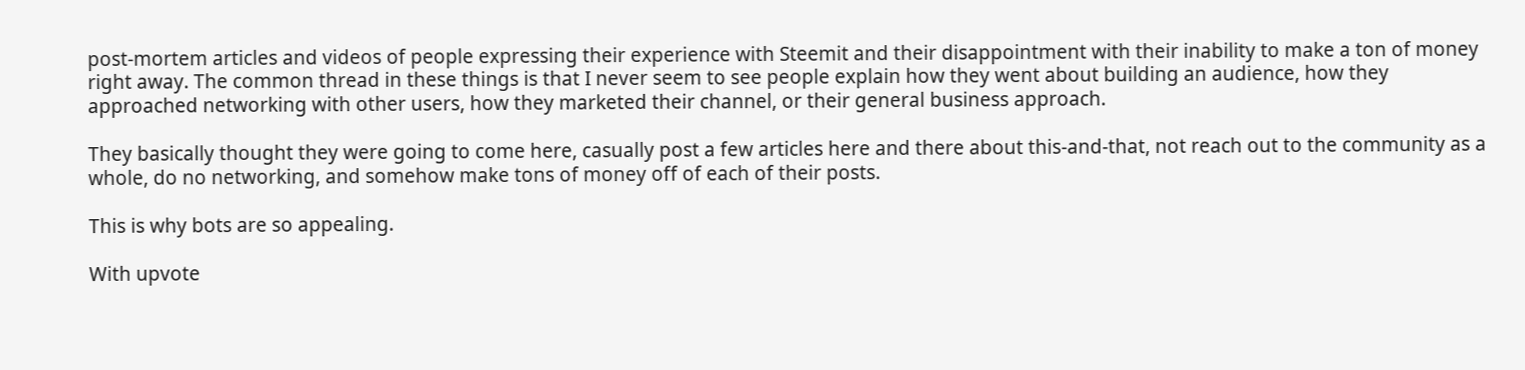post-mortem articles and videos of people expressing their experience with Steemit and their disappointment with their inability to make a ton of money right away. The common thread in these things is that I never seem to see people explain how they went about building an audience, how they approached networking with other users, how they marketed their channel, or their general business approach.

They basically thought they were going to come here, casually post a few articles here and there about this-and-that, not reach out to the community as a whole, do no networking, and somehow make tons of money off of each of their posts.

This is why bots are so appealing.

With upvote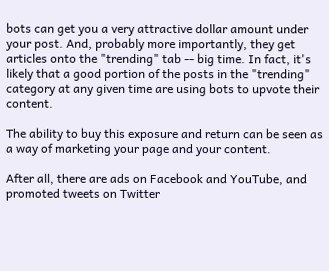bots can get you a very attractive dollar amount under your post. And, probably more importantly, they get articles onto the "trending" tab -- big time. In fact, it's likely that a good portion of the posts in the "trending" category at any given time are using bots to upvote their content.

The ability to buy this exposure and return can be seen as a way of marketing your page and your content.

After all, there are ads on Facebook and YouTube, and promoted tweets on Twitter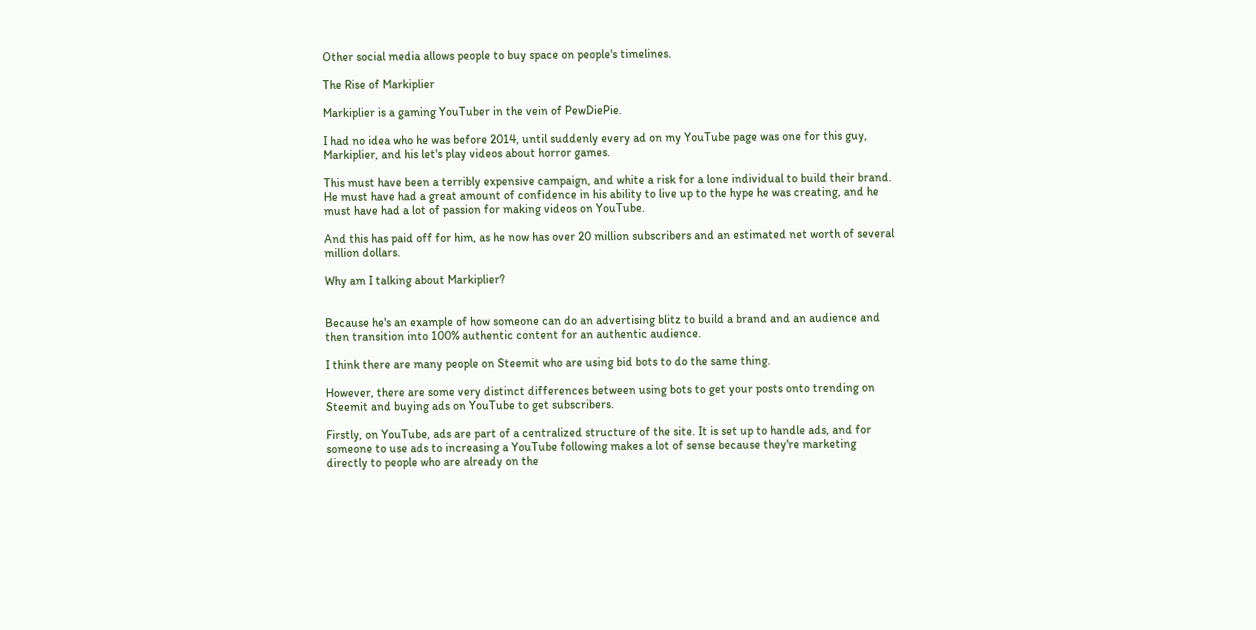Other social media allows people to buy space on people's timelines.

The Rise of Markiplier

Markiplier is a gaming YouTuber in the vein of PewDiePie.

I had no idea who he was before 2014, until suddenly every ad on my YouTube page was one for this guy, Markiplier, and his let's play videos about horror games.

This must have been a terribly expensive campaign, and white a risk for a lone individual to build their brand. He must have had a great amount of confidence in his ability to live up to the hype he was creating, and he must have had a lot of passion for making videos on YouTube.

And this has paid off for him, as he now has over 20 million subscribers and an estimated net worth of several million dollars.

Why am I talking about Markiplier?


Because he's an example of how someone can do an advertising blitz to build a brand and an audience and then transition into 100% authentic content for an authentic audience.

I think there are many people on Steemit who are using bid bots to do the same thing.

However, there are some very distinct differences between using bots to get your posts onto trending on Steemit and buying ads on YouTube to get subscribers.

Firstly, on YouTube, ads are part of a centralized structure of the site. It is set up to handle ads, and for someone to use ads to increasing a YouTube following makes a lot of sense because they're marketing directly to people who are already on the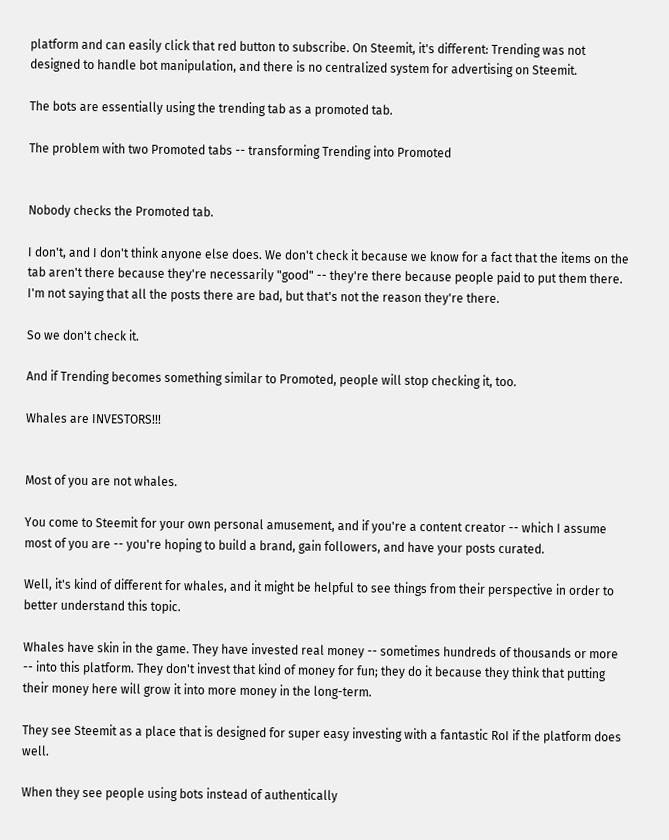platform and can easily click that red button to subscribe. On Steemit, it's different: Trending was not designed to handle bot manipulation, and there is no centralized system for advertising on Steemit.

The bots are essentially using the trending tab as a promoted tab.

The problem with two Promoted tabs -- transforming Trending into Promoted


Nobody checks the Promoted tab.

I don't, and I don't think anyone else does. We don't check it because we know for a fact that the items on the tab aren't there because they're necessarily "good" -- they're there because people paid to put them there. I'm not saying that all the posts there are bad, but that's not the reason they're there.

So we don't check it.

And if Trending becomes something similar to Promoted, people will stop checking it, too.

Whales are INVESTORS!!!


Most of you are not whales.

You come to Steemit for your own personal amusement, and if you're a content creator -- which I assume most of you are -- you're hoping to build a brand, gain followers, and have your posts curated.

Well, it's kind of different for whales, and it might be helpful to see things from their perspective in order to better understand this topic.

Whales have skin in the game. They have invested real money -- sometimes hundreds of thousands or more -- into this platform. They don't invest that kind of money for fun; they do it because they think that putting their money here will grow it into more money in the long-term.

They see Steemit as a place that is designed for super easy investing with a fantastic RoI if the platform does well.

When they see people using bots instead of authentically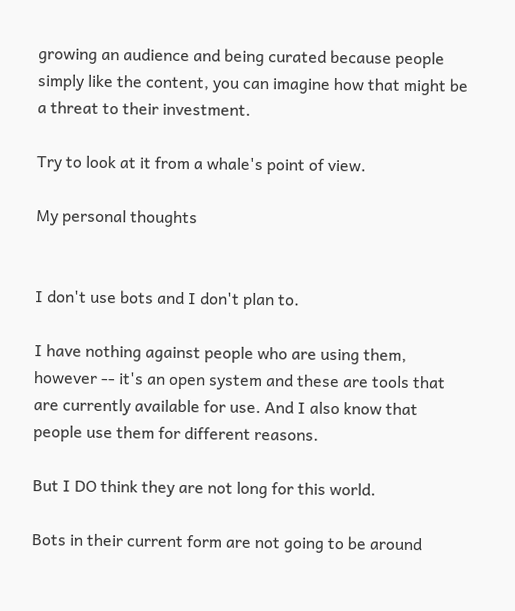growing an audience and being curated because people simply like the content, you can imagine how that might be a threat to their investment.

Try to look at it from a whale's point of view.

My personal thoughts


I don't use bots and I don't plan to.

I have nothing against people who are using them, however -- it's an open system and these are tools that are currently available for use. And I also know that people use them for different reasons.

But I DO think they are not long for this world.

Bots in their current form are not going to be around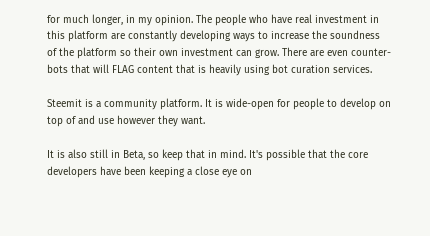for much longer, in my opinion. The people who have real investment in this platform are constantly developing ways to increase the soundness of the platform so their own investment can grow. There are even counter-bots that will FLAG content that is heavily using bot curation services.

Steemit is a community platform. It is wide-open for people to develop on top of and use however they want.

It is also still in Beta, so keep that in mind. It's possible that the core developers have been keeping a close eye on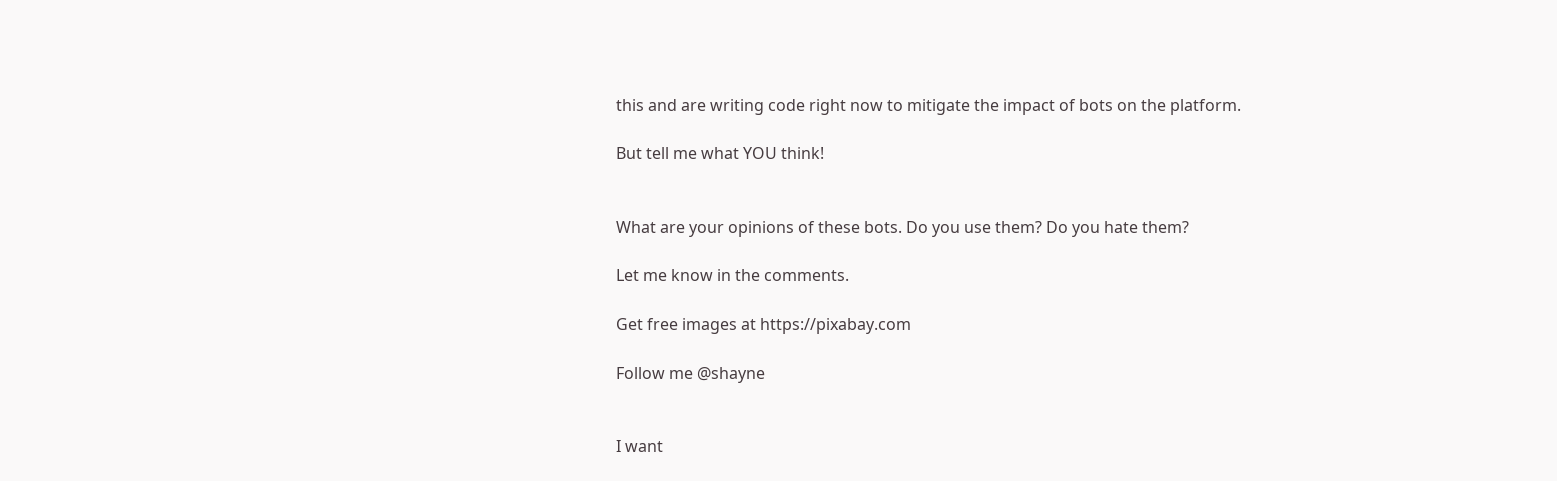this and are writing code right now to mitigate the impact of bots on the platform.

But tell me what YOU think!


What are your opinions of these bots. Do you use them? Do you hate them?

Let me know in the comments.

Get free images at https://pixabay.com

Follow me @shayne


I want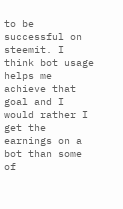to be successful on steemit. I think bot usage helps me achieve that goal and I would rather I get the earnings on a bot than some of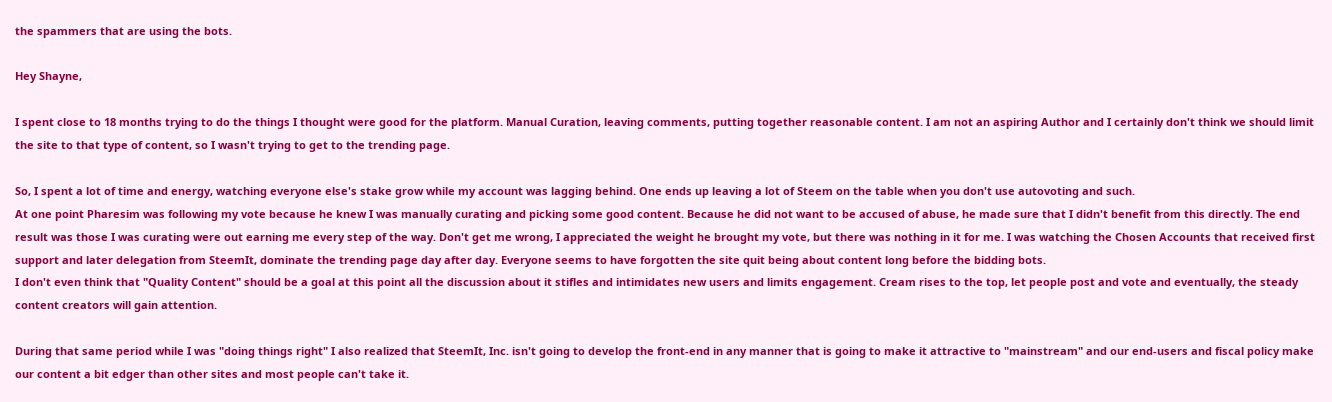the spammers that are using the bots.

Hey Shayne,

I spent close to 18 months trying to do the things I thought were good for the platform. Manual Curation, leaving comments, putting together reasonable content. I am not an aspiring Author and I certainly don't think we should limit the site to that type of content, so I wasn't trying to get to the trending page.

So, I spent a lot of time and energy, watching everyone else's stake grow while my account was lagging behind. One ends up leaving a lot of Steem on the table when you don't use autovoting and such.
At one point Pharesim was following my vote because he knew I was manually curating and picking some good content. Because he did not want to be accused of abuse, he made sure that I didn't benefit from this directly. The end result was those I was curating were out earning me every step of the way. Don't get me wrong, I appreciated the weight he brought my vote, but there was nothing in it for me. I was watching the Chosen Accounts that received first support and later delegation from SteemIt, dominate the trending page day after day. Everyone seems to have forgotten the site quit being about content long before the bidding bots.
I don't even think that "Quality Content" should be a goal at this point all the discussion about it stifles and intimidates new users and limits engagement. Cream rises to the top, let people post and vote and eventually, the steady content creators will gain attention.

During that same period while I was "doing things right" I also realized that SteemIt, Inc. isn't going to develop the front-end in any manner that is going to make it attractive to "mainstream" and our end-users and fiscal policy make our content a bit edger than other sites and most people can't take it.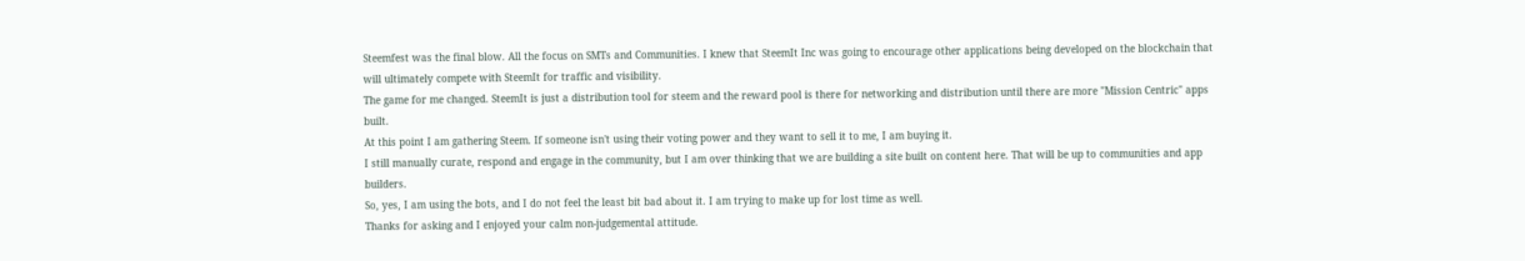Steemfest was the final blow. All the focus on SMTs and Communities. I knew that SteemIt Inc was going to encourage other applications being developed on the blockchain that will ultimately compete with SteemIt for traffic and visibility.
The game for me changed. SteemIt is just a distribution tool for steem and the reward pool is there for networking and distribution until there are more "Mission Centric" apps built.
At this point I am gathering Steem. If someone isn't using their voting power and they want to sell it to me, I am buying it.
I still manually curate, respond and engage in the community, but I am over thinking that we are building a site built on content here. That will be up to communities and app builders.
So, yes, I am using the bots, and I do not feel the least bit bad about it. I am trying to make up for lost time as well.
Thanks for asking and I enjoyed your calm non-judgemental attitude.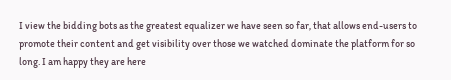I view the bidding bots as the greatest equalizer we have seen so far, that allows end-users to promote their content and get visibility over those we watched dominate the platform for so long. I am happy they are here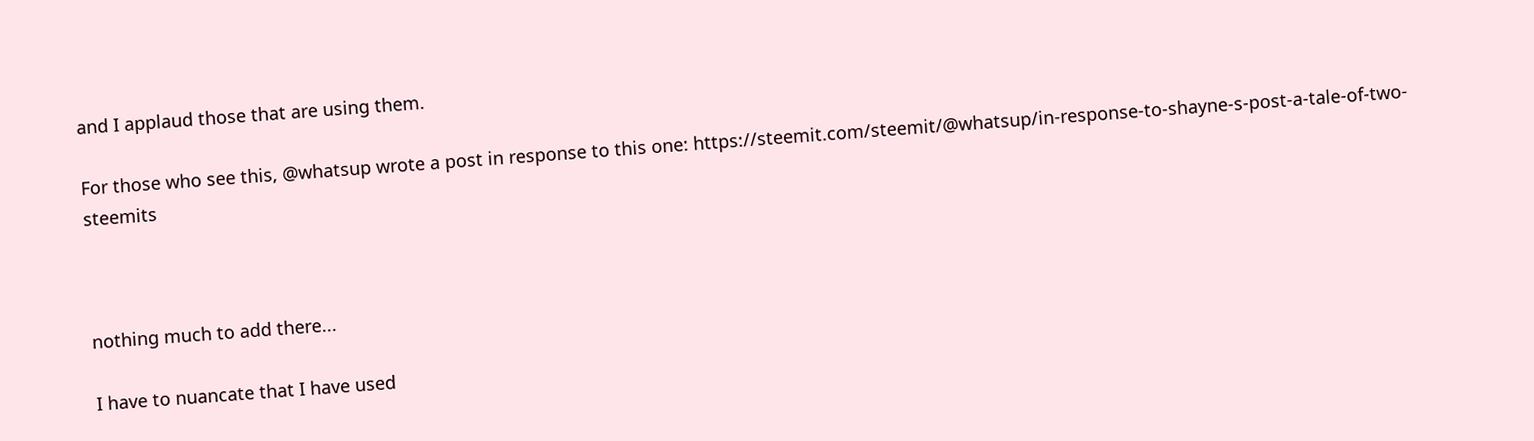and I applaud those that are using them.

For those who see this, @whatsup wrote a post in response to this one: https://steemit.com/steemit/@whatsup/in-response-to-shayne-s-post-a-tale-of-two-steemits



nothing much to add there...

I have to nuancate that I have used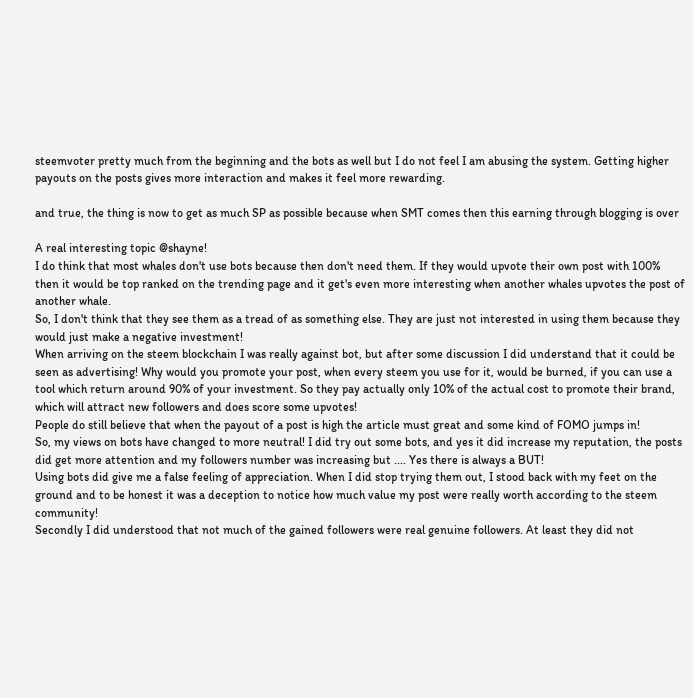steemvoter pretty much from the beginning and the bots as well but I do not feel I am abusing the system. Getting higher payouts on the posts gives more interaction and makes it feel more rewarding.

and true, the thing is now to get as much SP as possible because when SMT comes then this earning through blogging is over

A real interesting topic @shayne!
I do think that most whales don't use bots because then don't need them. If they would upvote their own post with 100% then it would be top ranked on the trending page and it get's even more interesting when another whales upvotes the post of another whale.
So, I don't think that they see them as a tread of as something else. They are just not interested in using them because they would just make a negative investment!
When arriving on the steem blockchain I was really against bot, but after some discussion I did understand that it could be seen as advertising! Why would you promote your post, when every steem you use for it, would be burned, if you can use a tool which return around 90% of your investment. So they pay actually only 10% of the actual cost to promote their brand, which will attract new followers and does score some upvotes!
People do still believe that when the payout of a post is high the article must great and some kind of FOMO jumps in!
So, my views on bots have changed to more neutral! I did try out some bots, and yes it did increase my reputation, the posts did get more attention and my followers number was increasing but .... Yes there is always a BUT!
Using bots did give me a false feeling of appreciation. When I did stop trying them out, I stood back with my feet on the ground and to be honest it was a deception to notice how much value my post were really worth according to the steem community!
Secondly I did understood that not much of the gained followers were real genuine followers. At least they did not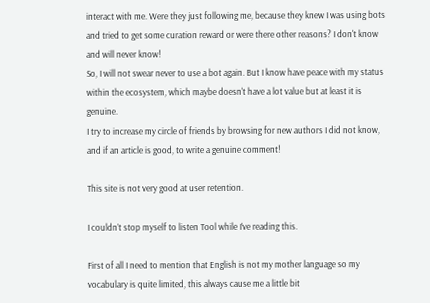interact with me. Were they just following me, because they knew I was using bots and tried to get some curation reward or were there other reasons? I don't know and will never know!
So, I will not swear never to use a bot again. But I know have peace with my status within the ecosystem, which maybe doesn't have a lot value but at least it is genuine.
I try to increase my circle of friends by browsing for new authors I did not know, and if an article is good, to write a genuine comment!

This site is not very good at user retention.

I couldn’t stop myself to listen Tool while I’ve reading this.

First of all I need to mention that English is not my mother language so my vocabulary is quite limited, this always cause me a little bit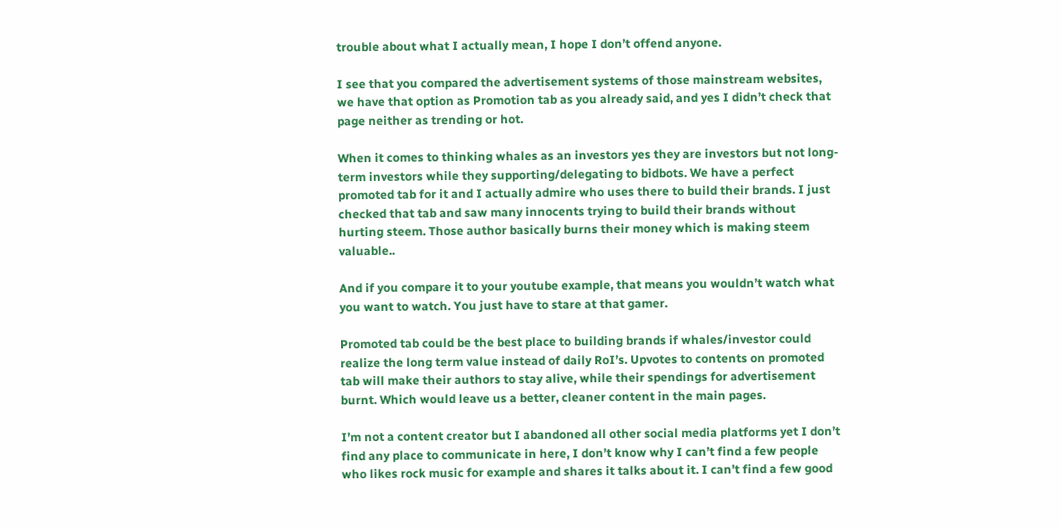trouble about what I actually mean, I hope I don’t offend anyone.

I see that you compared the advertisement systems of those mainstream websites, we have that option as Promotion tab as you already said, and yes I didn’t check that page neither as trending or hot.

When it comes to thinking whales as an investors yes they are investors but not long-term investors while they supporting/delegating to bidbots. We have a perfect promoted tab for it and I actually admire who uses there to build their brands. I just checked that tab and saw many innocents trying to build their brands without hurting steem. Those author basically burns their money which is making steem valuable..

And if you compare it to your youtube example, that means you wouldn’t watch what you want to watch. You just have to stare at that gamer.

Promoted tab could be the best place to building brands if whales/investor could realize the long term value instead of daily RoI’s. Upvotes to contents on promoted tab will make their authors to stay alive, while their spendings for advertisement burnt. Which would leave us a better, cleaner content in the main pages.

I’m not a content creator but I abandoned all other social media platforms yet I don’t find any place to communicate in here, I don’t know why I can’t find a few people who likes rock music for example and shares it talks about it. I can’t find a few good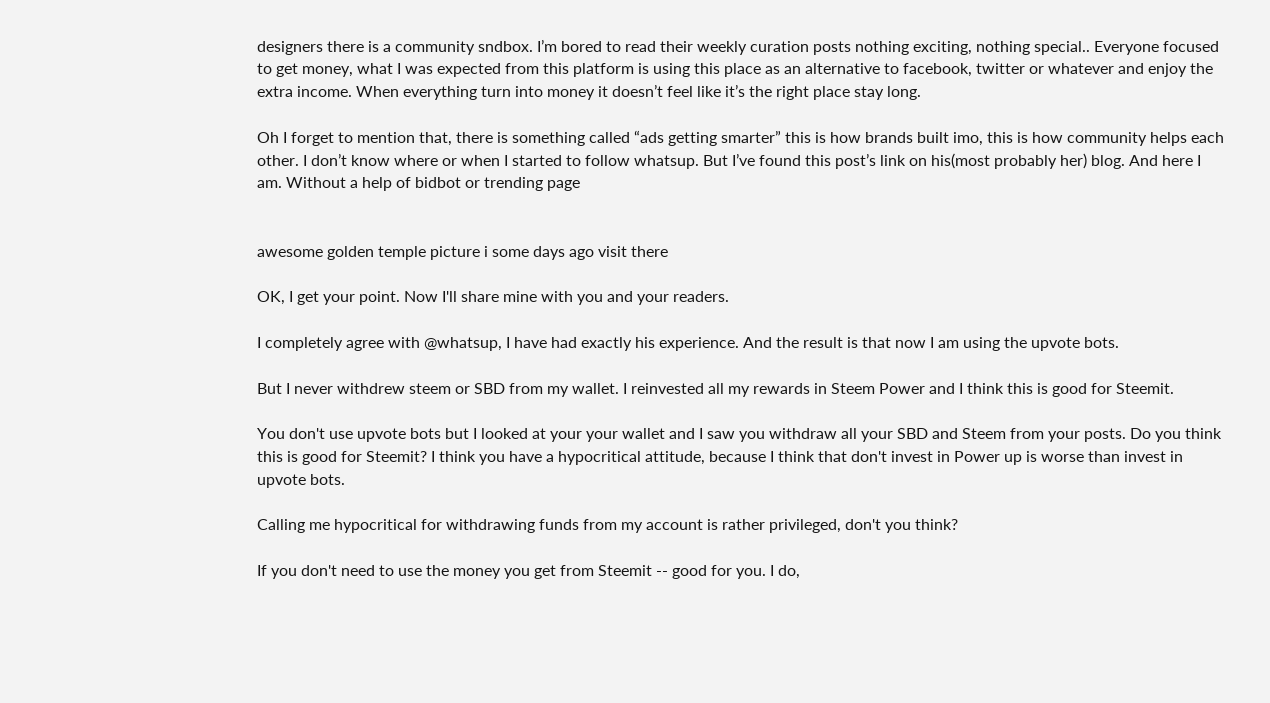designers there is a community sndbox. I’m bored to read their weekly curation posts nothing exciting, nothing special.. Everyone focused to get money, what I was expected from this platform is using this place as an alternative to facebook, twitter or whatever and enjoy the extra income. When everything turn into money it doesn’t feel like it’s the right place stay long.

Oh I forget to mention that, there is something called “ads getting smarter” this is how brands built imo, this is how community helps each other. I don’t know where or when I started to follow whatsup. But I’ve found this post’s link on his(most probably her) blog. And here I am. Without a help of bidbot or trending page


awesome golden temple picture i some days ago visit there

OK, I get your point. Now I'll share mine with you and your readers.

I completely agree with @whatsup, I have had exactly his experience. And the result is that now I am using the upvote bots.

But I never withdrew steem or SBD from my wallet. I reinvested all my rewards in Steem Power and I think this is good for Steemit.

You don't use upvote bots but I looked at your your wallet and I saw you withdraw all your SBD and Steem from your posts. Do you think this is good for Steemit? I think you have a hypocritical attitude, because I think that don't invest in Power up is worse than invest in upvote bots.

Calling me hypocritical for withdrawing funds from my account is rather privileged, don't you think?

If you don't need to use the money you get from Steemit -- good for you. I do,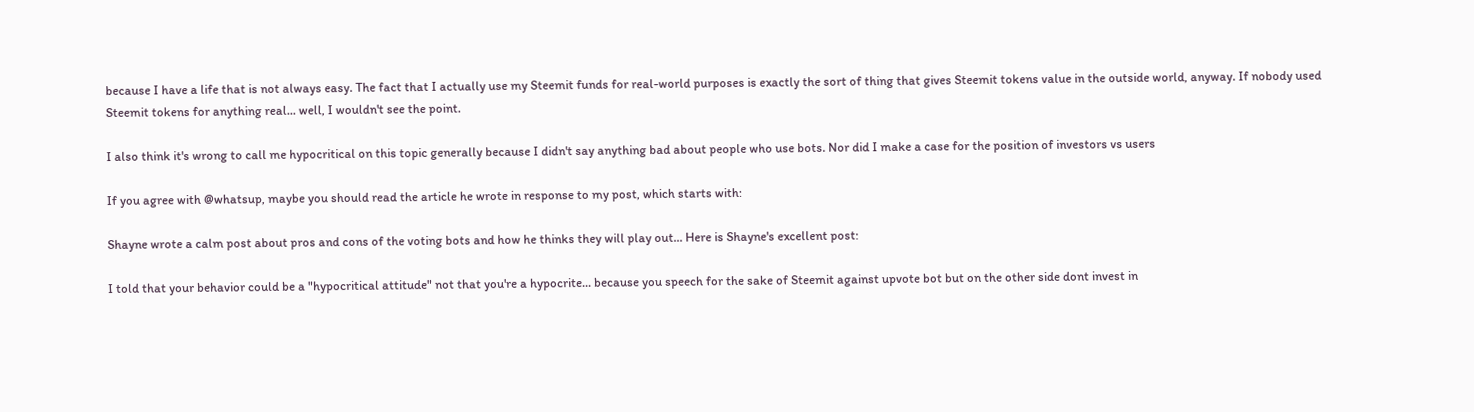because I have a life that is not always easy. The fact that I actually use my Steemit funds for real-world purposes is exactly the sort of thing that gives Steemit tokens value in the outside world, anyway. If nobody used Steemit tokens for anything real... well, I wouldn't see the point.

I also think it's wrong to call me hypocritical on this topic generally because I didn't say anything bad about people who use bots. Nor did I make a case for the position of investors vs users

If you agree with @whatsup, maybe you should read the article he wrote in response to my post, which starts with:

Shayne wrote a calm post about pros and cons of the voting bots and how he thinks they will play out... Here is Shayne's excellent post:

I told that your behavior could be a "hypocritical attitude" not that you're a hypocrite... because you speech for the sake of Steemit against upvote bot but on the other side dont invest in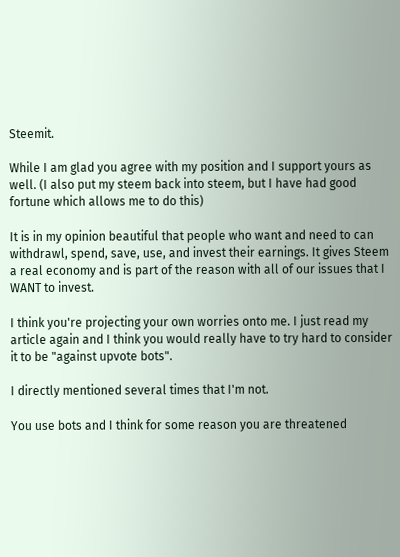Steemit.

While I am glad you agree with my position and I support yours as well. (I also put my steem back into steem, but I have had good fortune which allows me to do this)

It is in my opinion beautiful that people who want and need to can withdrawl, spend, save, use, and invest their earnings. It gives Steem a real economy and is part of the reason with all of our issues that I WANT to invest.

I think you're projecting your own worries onto me. I just read my article again and I think you would really have to try hard to consider it to be "against upvote bots".

I directly mentioned several times that I'm not.

You use bots and I think for some reason you are threatened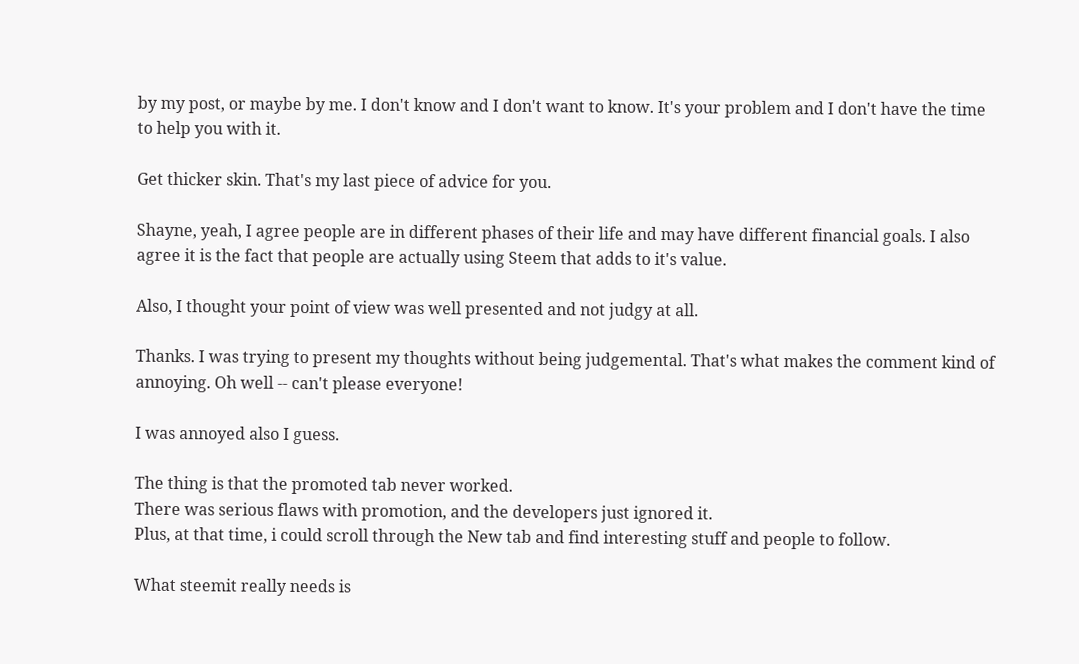by my post, or maybe by me. I don't know and I don't want to know. It's your problem and I don't have the time to help you with it.

Get thicker skin. That's my last piece of advice for you.

Shayne, yeah, I agree people are in different phases of their life and may have different financial goals. I also agree it is the fact that people are actually using Steem that adds to it's value.

Also, I thought your point of view was well presented and not judgy at all.

Thanks. I was trying to present my thoughts without being judgemental. That's what makes the comment kind of annoying. Oh well -- can't please everyone!

I was annoyed also I guess.

The thing is that the promoted tab never worked.
There was serious flaws with promotion, and the developers just ignored it.
Plus, at that time, i could scroll through the New tab and find interesting stuff and people to follow.

What steemit really needs is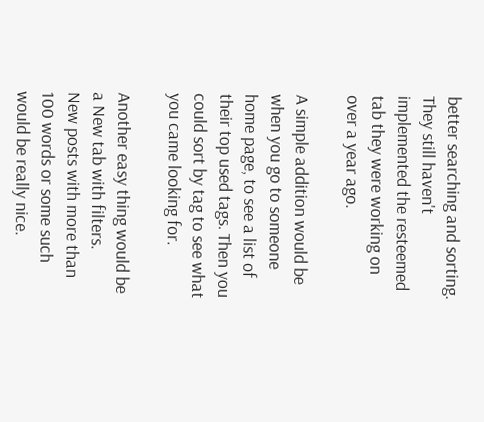better searching and sorting.
They still haven't implemented the resteemed tab they were working on over a year ago.

A simple addition would be when you go to someone home page, to see a list of their top used tags. Then you could sort by tag to see what you came looking for.

Another easy thing would be a New tab with filters.
New posts with more than 100 words or some such would be really nice.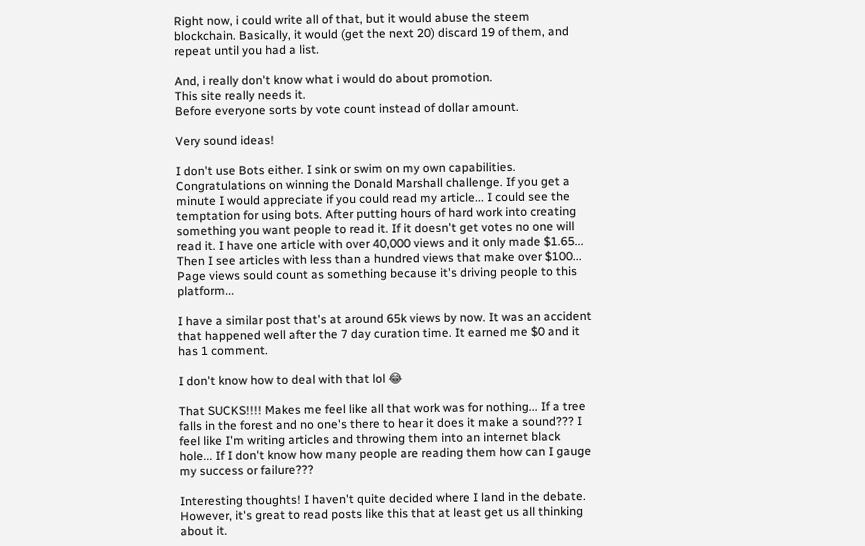Right now, i could write all of that, but it would abuse the steem blockchain. Basically, it would (get the next 20) discard 19 of them, and repeat until you had a list.

And, i really don't know what i would do about promotion.
This site really needs it.
Before everyone sorts by vote count instead of dollar amount.

Very sound ideas!

I don't use Bots either. I sink or swim on my own capabilities. Congratulations on winning the Donald Marshall challenge. If you get a minute I would appreciate if you could read my article... I could see the temptation for using bots. After putting hours of hard work into creating something you want people to read it. If it doesn't get votes no one will read it. I have one article with over 40,000 views and it only made $1.65... Then I see articles with less than a hundred views that make over $100... Page views sould count as something because it's driving people to this platform...

I have a similar post that's at around 65k views by now. It was an accident that happened well after the 7 day curation time. It earned me $0 and it has 1 comment.

I don't know how to deal with that lol 😂

That SUCKS!!!! Makes me feel like all that work was for nothing... If a tree falls in the forest and no one's there to hear it does it make a sound??? I feel like I'm writing articles and throwing them into an internet black hole... If I don't know how many people are reading them how can I gauge my success or failure???

Interesting thoughts! I haven't quite decided where I land in the debate. However, it's great to read posts like this that at least get us all thinking about it.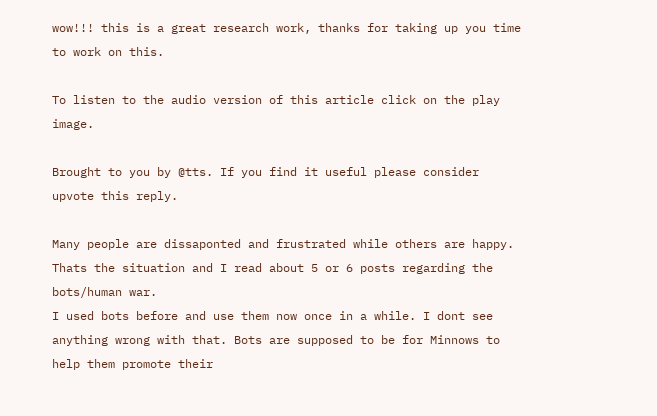wow!!! this is a great research work, thanks for taking up you time to work on this.

To listen to the audio version of this article click on the play image.

Brought to you by @tts. If you find it useful please consider upvote this reply.

Many people are dissaponted and frustrated while others are happy. Thats the situation and I read about 5 or 6 posts regarding the bots/human war.
I used bots before and use them now once in a while. I dont see anything wrong with that. Bots are supposed to be for Minnows to help them promote their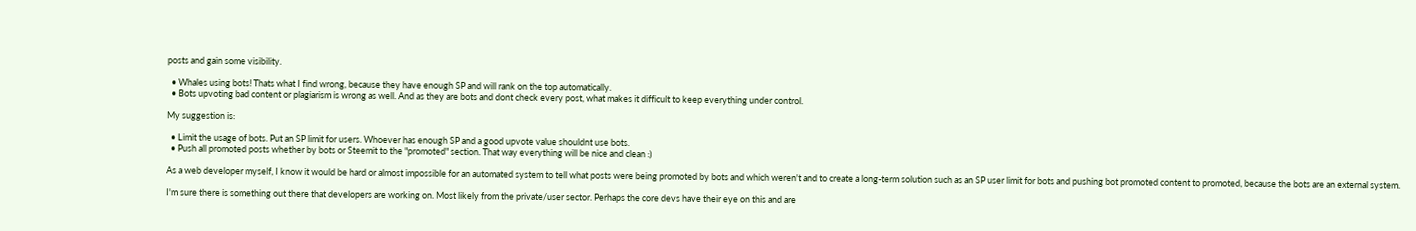posts and gain some visibility.

  • Whales using bots! Thats what I find wrong, because they have enough SP and will rank on the top automatically.
  • Bots upvoting bad content or plagiarism is wrong as well. And as they are bots and dont check every post, what makes it difficult to keep everything under control.

My suggestion is:

  • Limit the usage of bots. Put an SP limit for users. Whoever has enough SP and a good upvote value shouldnt use bots.
  • Push all promoted posts whether by bots or Steemit to the "promoted" section. That way everything will be nice and clean :)

As a web developer myself, I know it would be hard or almost impossible for an automated system to tell what posts were being promoted by bots and which weren't and to create a long-term solution such as an SP user limit for bots and pushing bot promoted content to promoted, because the bots are an external system.

I'm sure there is something out there that developers are working on. Most likely from the private/user sector. Perhaps the core devs have their eye on this and are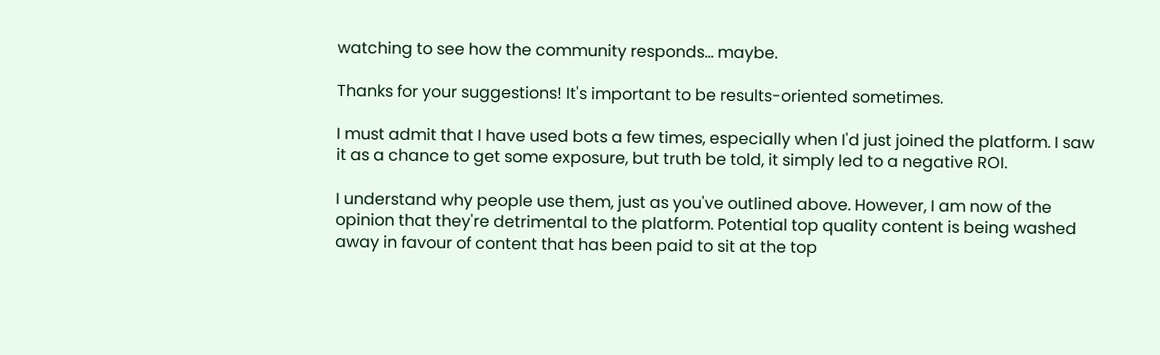watching to see how the community responds... maybe.

Thanks for your suggestions! It's important to be results-oriented sometimes.

I must admit that I have used bots a few times, especially when I'd just joined the platform. I saw it as a chance to get some exposure, but truth be told, it simply led to a negative ROI.

I understand why people use them, just as you've outlined above. However, I am now of the opinion that they're detrimental to the platform. Potential top quality content is being washed away in favour of content that has been paid to sit at the top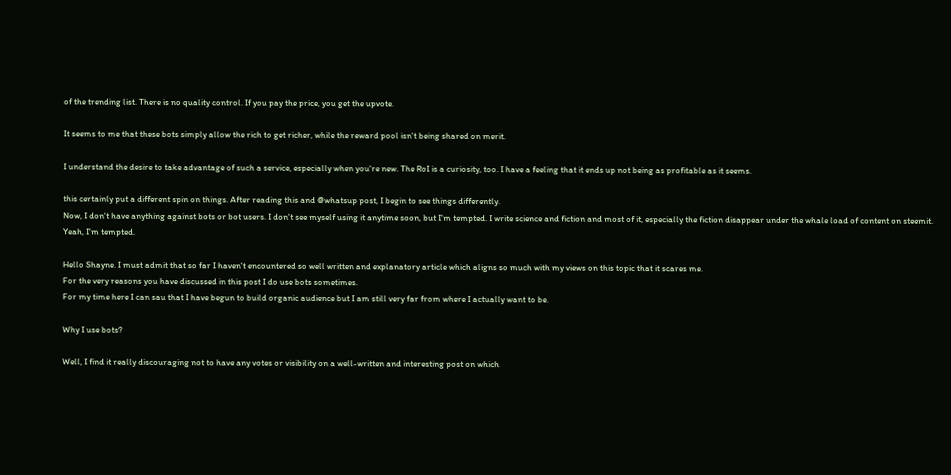of the trending list. There is no quality control. If you pay the price, you get the upvote.

It seems to me that these bots simply allow the rich to get richer, while the reward pool isn't being shared on merit.

I understand the desire to take advantage of such a service, especially when you're new. The RoI is a curiosity, too. I have a feeling that it ends up not being as profitable as it seems.

this certainly put a different spin on things. After reading this and @whatsup post, I begin to see things differently.
Now, I don't have anything against bots or bot users. I don't see myself using it anytime soon, but I'm tempted. I write science and fiction and most of it, especially the fiction disappear under the whale load of content on steemit.
Yeah, I'm tempted.

Hello Shayne. I must admit that so far I haven't encountered so well written and explanatory article which aligns so much with my views on this topic that it scares me.
For the very reasons you have discussed in this post I do use bots sometimes.
For my time here I can sau that I have begun to build organic audience but I am still very far from where I actually want to be.

Why I use bots?

Well, I find it really discouraging not to have any votes or visibility on a well-written and interesting post on which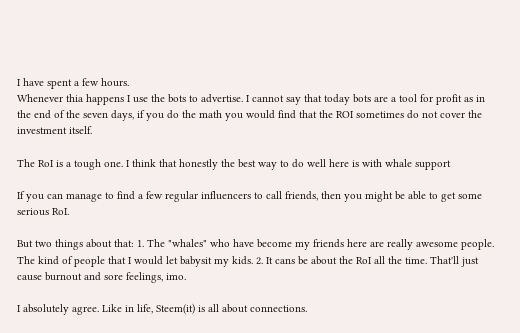I have spent a few hours.
Whenever thia happens I use the bots to advertise. I cannot say that today bots are a tool for profit as in the end of the seven days, if you do the math you would find that the ROI sometimes do not cover the investment itself.

The RoI is a tough one. I think that honestly the best way to do well here is with whale support

If you can manage to find a few regular influencers to call friends, then you might be able to get some serious RoI.

But two things about that: 1. The "whales" who have become my friends here are really awesome people. The kind of people that I would let babysit my kids. 2. It cans be about the RoI all the time. That'll just cause burnout and sore feelings, imo.

I absolutely agree. Like in life, Steem(it) is all about connections.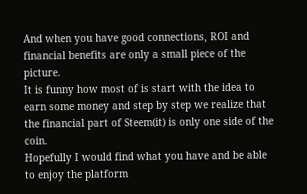And when you have good connections, ROI and financial benefits are only a small piece of the picture.
It is funny how most of is start with the idea to earn some money and step by step we realize that the financial part of Steem(it) is only one side of the coin.
Hopefully I would find what you have and be able to enjoy the platform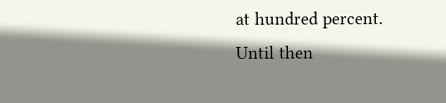at hundred percent.
Until then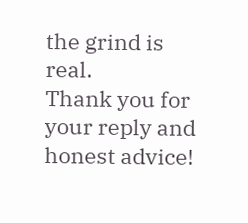the grind is real.
Thank you for your reply and honest advice!